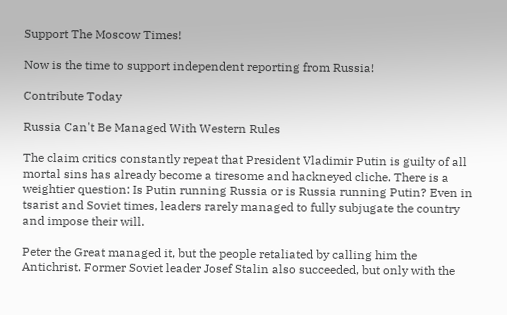Support The Moscow Times!

Now is the time to support independent reporting from Russia!

Contribute Today

Russia Can't Be Managed With Western Rules

The claim critics constantly repeat that President Vladimir Putin is guilty of all mortal sins has already become a tiresome and hackneyed cliche. There is a weightier question: Is Putin running Russia or is Russia running Putin? Even in tsarist and Soviet times, leaders rarely managed to fully subjugate the country and impose their will.

Peter the Great managed it, but the people retaliated by calling him the Antichrist. Former Soviet leader Josef Stalin also succeeded, but only with the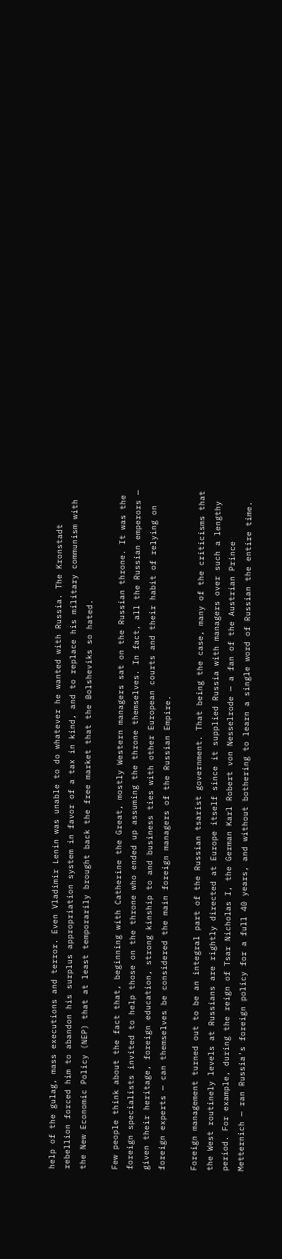help of the gulag, mass executions and terror. Even Vladimir Lenin was unable to do whatever he wanted with Russia. The Kronstadt rebellion forced him to abandon his surplus appropriation system in favor of a tax in kind, and to replace his military communism with the New Economic Policy (NEP) that at least temporarily brought back the free market that the Bolsheviks so hated.

Few people think about the fact that, beginning with Catherine the Great, mostly Western managers sat on the Russian throne. It was the foreign specialists invited to help those on the throne who ended up assuming the throne themselves. In fact, all the Russian emperors — given their heritage, foreign education, strong kinship to and business ties with other European courts and their habit of relying on foreign experts — can themselves be considered the main foreign managers of the Russian Empire.

Foreign management turned out to be an integral part of the Russian tsarist government. That being the case, many of the criticisms that the West routinely levels at Russians are rightly directed at Europe itself since it supplied Russia with managers over such a lengthy period. For example, during the reign of Tsar Nicholas I, the German Karl Robert von Nesselrode — a fan of the Austrian Prince Metternich — ran Russia's foreign policy for a full 40 years, and without bothering to learn a single word of Russian the entire time.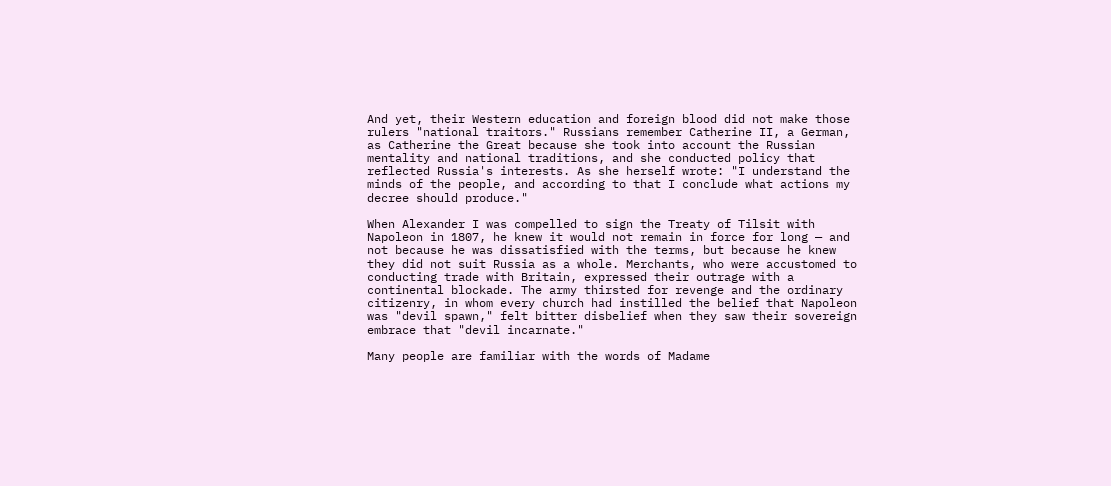And yet, their Western education and foreign blood did not make those rulers "national traitors." Russians remember Catherine II, a German, as Catherine the Great because she took into account the Russian mentality and national traditions, and she conducted policy that reflected Russia's interests. As she herself wrote: "I understand the minds of the people, and according to that I conclude what actions my decree should produce."

When Alexander I was compelled to sign the Treaty of Tilsit with Napoleon in 1807, he knew it would not remain in force for long — and not because he was dissatisfied with the terms, but because he knew they did not suit Russia as a whole. Merchants, who were accustomed to conducting trade with Britain, expressed their outrage with a continental blockade. The army thirsted for revenge and the ordinary citizenry, in whom every church had instilled the belief that Napoleon was "devil spawn," felt bitter disbelief when they saw their sovereign embrace that "devil incarnate."

Many people are familiar with the words of Madame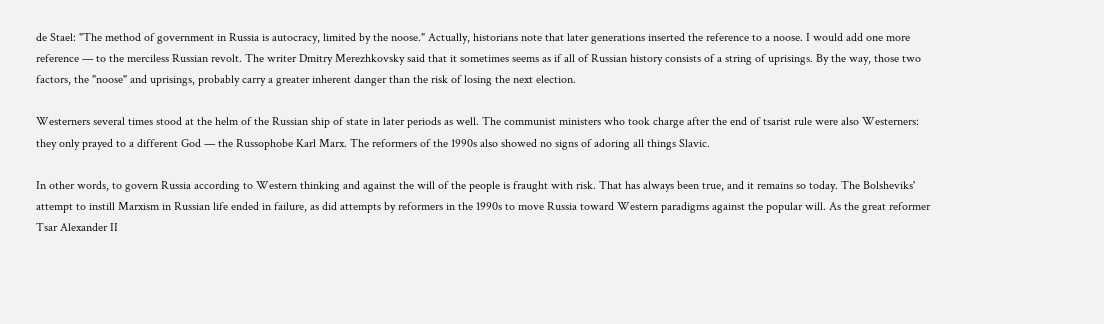de Stael: "The method of government in Russia is autocracy, limited by the noose." Actually, historians note that later generations inserted the reference to a noose. I would add one more reference — to the merciless Russian revolt. The writer Dmitry Merezhkovsky said that it sometimes seems as if all of Russian history consists of a string of uprisings. By the way, those two factors, the "noose" and uprisings, probably carry a greater inherent danger than the risk of losing the next election.

Westerners several times stood at the helm of the Russian ship of state in later periods as well. The communist ministers who took charge after the end of tsarist rule were also Westerners: they only prayed to a different God — the Russophobe Karl Marx. The reformers of the 1990s also showed no signs of adoring all things Slavic.

In other words, to govern Russia according to Western thinking and against the will of the people is fraught with risk. That has always been true, and it remains so today. The Bolsheviks' attempt to instill Marxism in Russian life ended in failure, as did attempts by reformers in the 1990s to move Russia toward Western paradigms against the popular will. As the great reformer Tsar Alexander II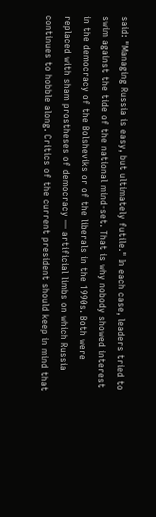said: "Managing Russia is easy, but ultimately futile." In each case, leaders tried to swim against the tide of the national mind-set. That is why nobody showed interest in the democracy of the Bolsheviks or of the liberals in the 1990s. Both were replaced with sham prostheses of democracy — artificial limbs on which Russia continues to hobble along. Critics of the current president should keep in mind that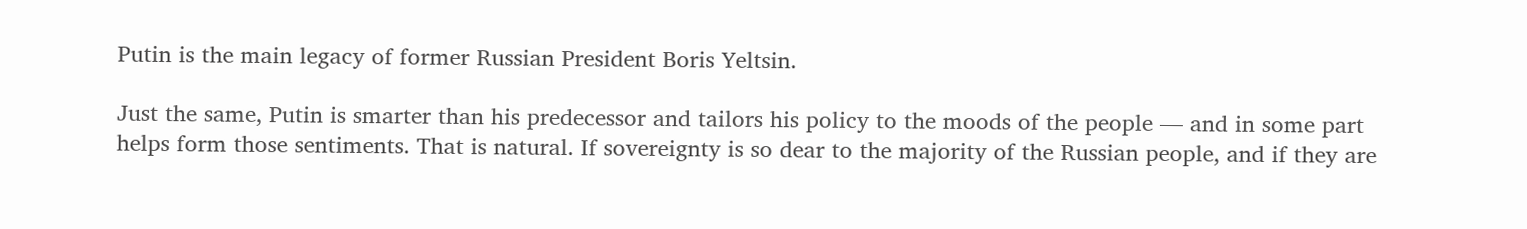Putin is the main legacy of former Russian President Boris Yeltsin.

Just the same, Putin is smarter than his predecessor and tailors his policy to the moods of the people — and in some part helps form those sentiments. That is natural. If sovereignty is so dear to the majority of the Russian people, and if they are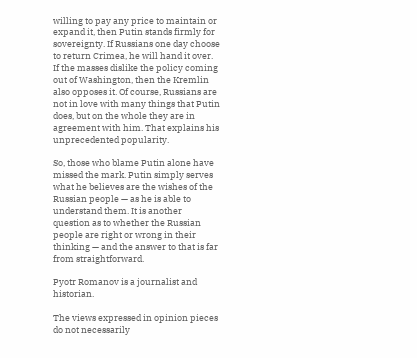willing to pay any price to maintain or expand it, then Putin stands firmly for sovereignty. If Russians one day choose to return Crimea, he will hand it over. If the masses dislike the policy coming out of Washington, then the Kremlin also opposes it. Of course, Russians are not in love with many things that Putin does, but on the whole they are in agreement with him. That explains his unprecedented popularity.

So, those who blame Putin alone have missed the mark. Putin simply serves what he believes are the wishes of the Russian people — as he is able to understand them. It is another question as to whether the Russian people are right or wrong in their thinking — and the answer to that is far from straightforward.

Pyotr Romanov is a journalist and historian.

The views expressed in opinion pieces do not necessarily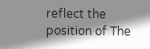reflect the position of The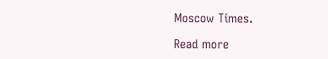Moscow Times.

Read more